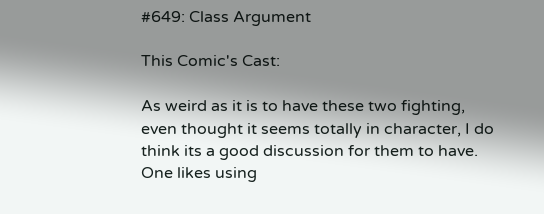#649: Class Argument

This Comic's Cast:

As weird as it is to have these two fighting, even thought it seems totally in character, I do think its a good discussion for them to have. One likes using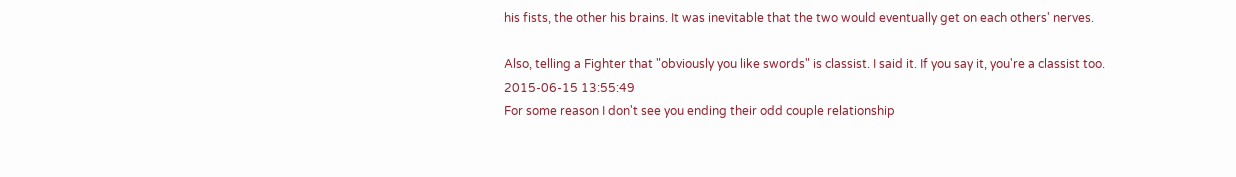his fists, the other his brains. It was inevitable that the two would eventually get on each others' nerves.

Also, telling a Fighter that "obviously you like swords" is classist. I said it. If you say it, you're a classist too.
2015-06-15 13:55:49
For some reason I don't see you ending their odd couple relationship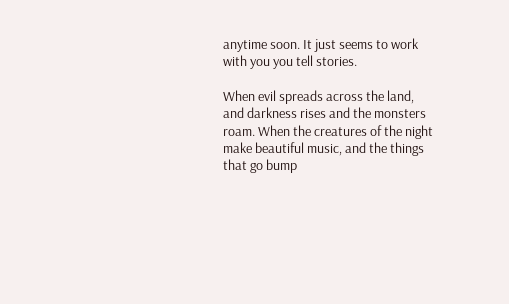anytime soon. It just seems to work with you you tell stories.

When evil spreads across the land, and darkness rises and the monsters roam. When the creatures of the night make beautiful music, and the things that go bump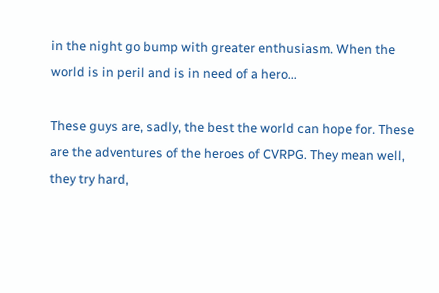in the night go bump with greater enthusiasm. When the world is in peril and is in need of a hero...

These guys are, sadly, the best the world can hope for. These are the adventures of the heroes of CVRPG. They mean well, they try hard,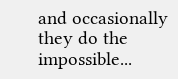and occasionally they do the impossible...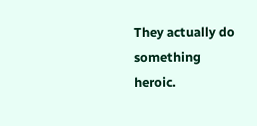They actually do something heroic.